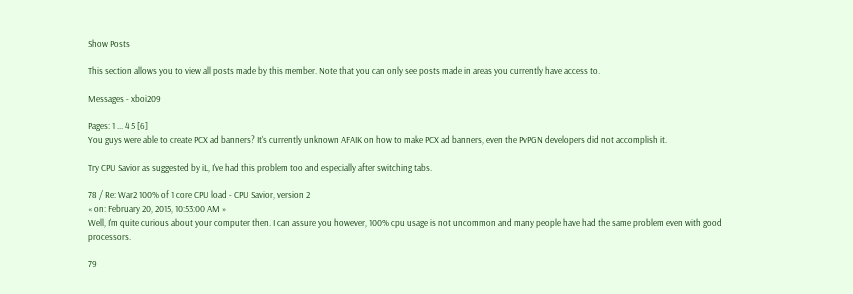Show Posts

This section allows you to view all posts made by this member. Note that you can only see posts made in areas you currently have access to.

Messages - xboi209

Pages: 1 ... 4 5 [6]
You guys were able to create PCX ad banners? It's currently unknown AFAIK on how to make PCX ad banners, even the PvPGN developers did not accomplish it.

Try CPU Savior as suggested by iL, I've had this problem too and especially after switching tabs.

78 / Re: War2 100% of 1 core CPU load - CPU Savior, version 2
« on: February 20, 2015, 10:53:00 AM »
Well, I'm quite curious about your computer then. I can assure you however, 100% cpu usage is not uncommon and many people have had the same problem even with good processors.

79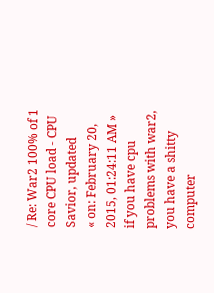/ Re: War2 100% of 1 core CPU load - CPU Savior, updated
« on: February 20, 2015, 01:24:11 AM »
if you have cpu problems with war2, you have a shitty computer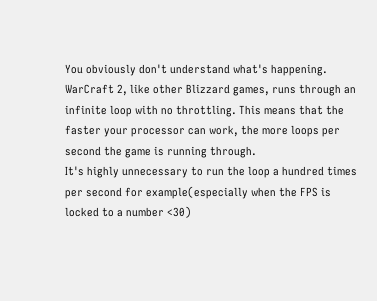You obviously don't understand what's happening. WarCraft 2, like other Blizzard games, runs through an infinite loop with no throttling. This means that the faster your processor can work, the more loops per second the game is running through.
It's highly unnecessary to run the loop a hundred times per second for example(especially when the FPS is locked to a number <30)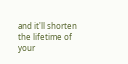and it'll shorten the lifetime of your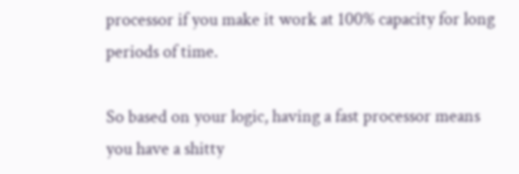processor if you make it work at 100% capacity for long periods of time.

So based on your logic, having a fast processor means you have a shitty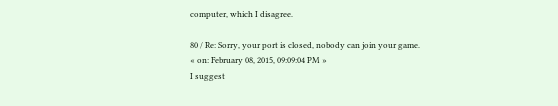computer, which I disagree.

80 / Re: Sorry, your port is closed, nobody can join your game.
« on: February 08, 2015, 09:09:04 PM »
I suggest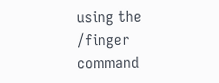using the /finger command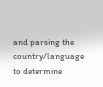and parsing the country/language to determine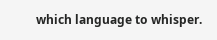which language to whisper.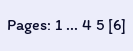Pages: 1 ... 4 5 [6]